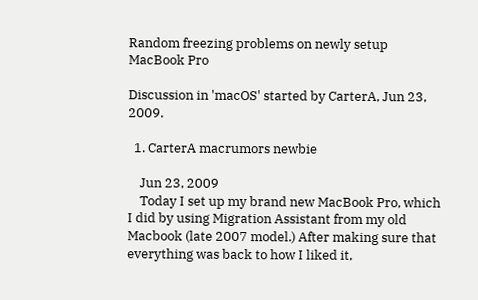Random freezing problems on newly setup MacBook Pro

Discussion in 'macOS' started by CarterA, Jun 23, 2009.

  1. CarterA macrumors newbie

    Jun 23, 2009
    Today I set up my brand new MacBook Pro, which I did by using Migration Assistant from my old Macbook (late 2007 model.) After making sure that everything was back to how I liked it,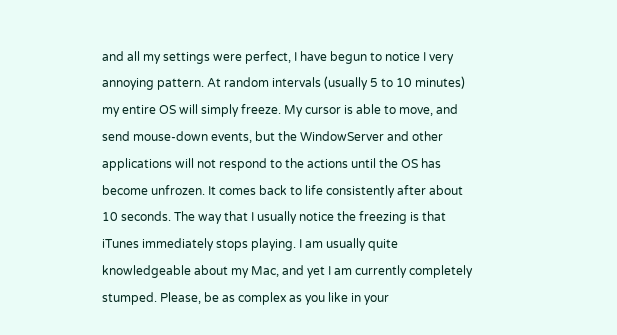and all my settings were perfect, I have begun to notice I very annoying pattern. At random intervals (usually 5 to 10 minutes) my entire OS will simply freeze. My cursor is able to move, and send mouse-down events, but the WindowServer and other applications will not respond to the actions until the OS has become unfrozen. It comes back to life consistently after about 10 seconds. The way that I usually notice the freezing is that iTunes immediately stops playing. I am usually quite knowledgeable about my Mac, and yet I am currently completely stumped. Please, be as complex as you like in your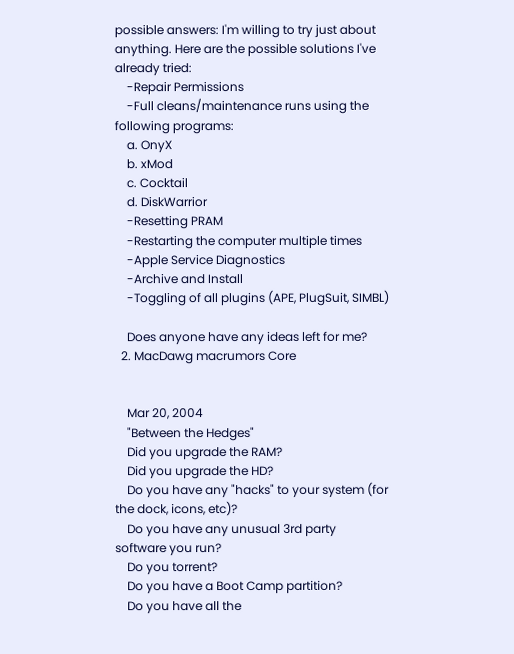possible answers: I'm willing to try just about anything. Here are the possible solutions I've already tried:
    -Repair Permissions
    -Full cleans/maintenance runs using the following programs:
    a. OnyX
    b. xMod
    c. Cocktail
    d. DiskWarrior
    -Resetting PRAM
    -Restarting the computer multiple times
    -Apple Service Diagnostics
    -Archive and Install
    -Toggling of all plugins (APE, PlugSuit, SIMBL)

    Does anyone have any ideas left for me?
  2. MacDawg macrumors Core


    Mar 20, 2004
    "Between the Hedges"
    Did you upgrade the RAM?
    Did you upgrade the HD?
    Do you have any "hacks" to your system (for the dock, icons, etc)?
    Do you have any unusual 3rd party software you run?
    Do you torrent?
    Do you have a Boot Camp partition?
    Do you have all the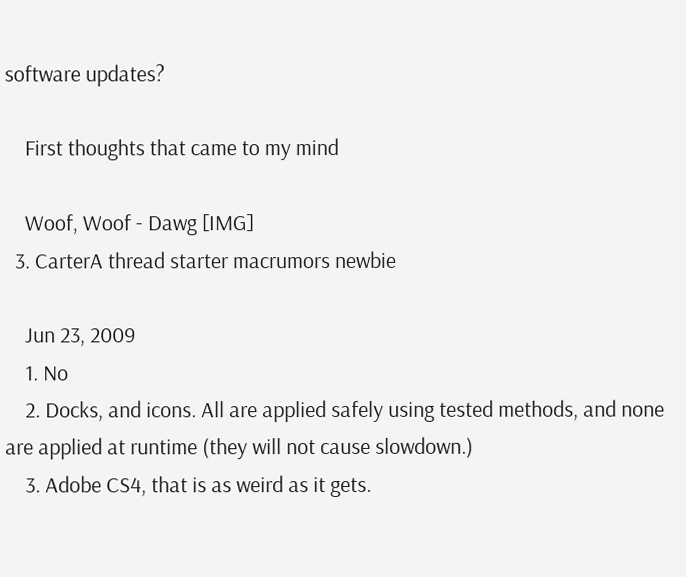software updates?

    First thoughts that came to my mind

    Woof, Woof - Dawg [IMG]
  3. CarterA thread starter macrumors newbie

    Jun 23, 2009
    1. No
    2. Docks, and icons. All are applied safely using tested methods, and none are applied at runtime (they will not cause slowdown.)
    3. Adobe CS4, that is as weird as it gets.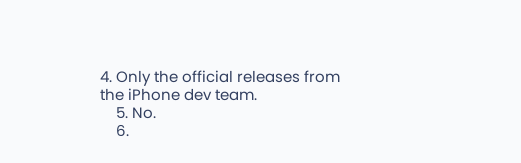4. Only the official releases from the iPhone dev team.
    5. No.
    6.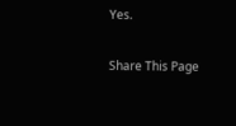Yes.

Share This Page